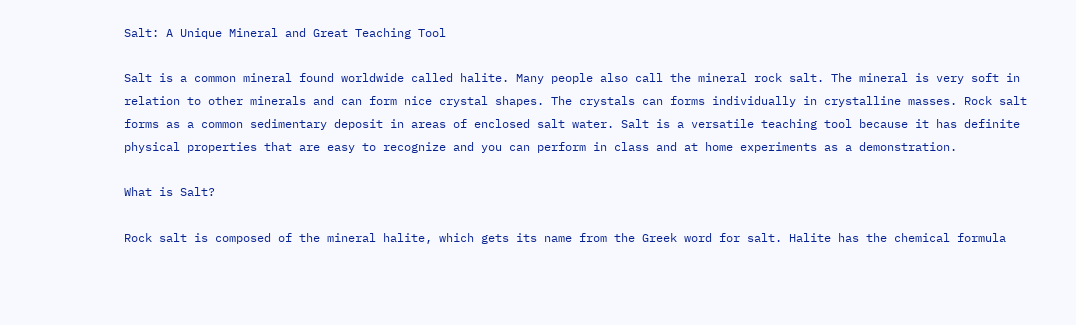Salt: A Unique Mineral and Great Teaching Tool

Salt is a common mineral found worldwide called halite. Many people also call the mineral rock salt. The mineral is very soft in relation to other minerals and can form nice crystal shapes. The crystals can forms individually in crystalline masses. Rock salt forms as a common sedimentary deposit in areas of enclosed salt water. Salt is a versatile teaching tool because it has definite physical properties that are easy to recognize and you can perform in class and at home experiments as a demonstration.

What is Salt?

Rock salt is composed of the mineral halite, which gets its name from the Greek word for salt. Halite has the chemical formula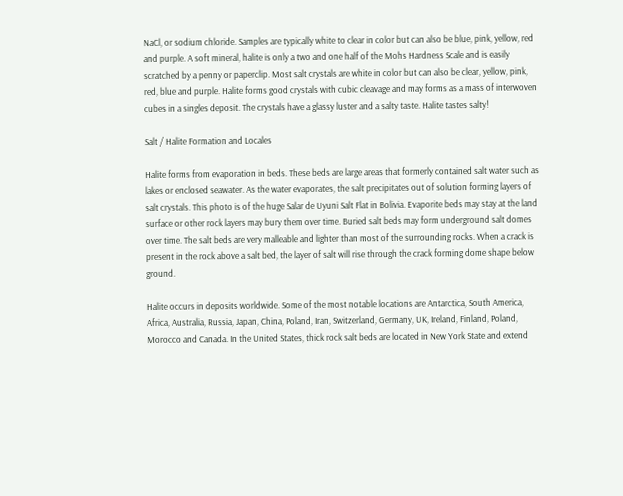NaCl, or sodium chloride. Samples are typically white to clear in color but can also be blue, pink, yellow, red and purple. A soft mineral, halite is only a two and one half of the Mohs Hardness Scale and is easily scratched by a penny or paperclip. Most salt crystals are white in color but can also be clear, yellow, pink, red, blue and purple. Halite forms good crystals with cubic cleavage and may forms as a mass of interwoven cubes in a singles deposit. The crystals have a glassy luster and a salty taste. Halite tastes salty!

Salt / Halite Formation and Locales

Halite forms from evaporation in beds. These beds are large areas that formerly contained salt water such as lakes or enclosed seawater. As the water evaporates, the salt precipitates out of solution forming layers of salt crystals. This photo is of the huge Salar de Uyuni Salt Flat in Bolivia. Evaporite beds may stay at the land surface or other rock layers may bury them over time. Buried salt beds may form underground salt domes over time. The salt beds are very malleable and lighter than most of the surrounding rocks. When a crack is present in the rock above a salt bed, the layer of salt will rise through the crack forming dome shape below ground.

Halite occurs in deposits worldwide. Some of the most notable locations are Antarctica, South America, Africa, Australia, Russia, Japan, China, Poland, Iran, Switzerland, Germany, UK, Ireland, Finland, Poland, Morocco and Canada. In the United States, thick rock salt beds are located in New York State and extend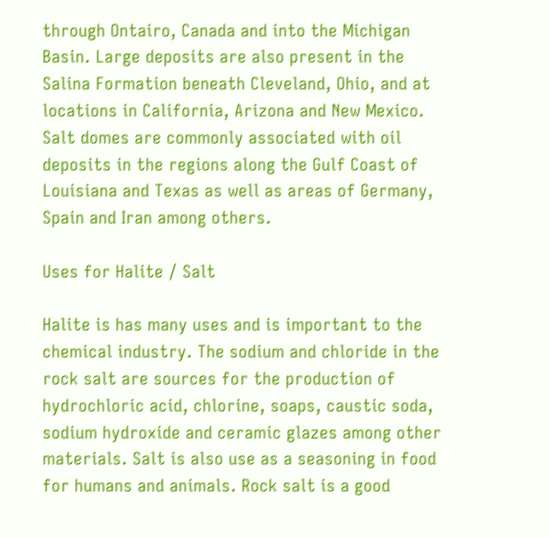through Ontairo, Canada and into the Michigan Basin. Large deposits are also present in the Salina Formation beneath Cleveland, Ohio, and at locations in California, Arizona and New Mexico. Salt domes are commonly associated with oil deposits in the regions along the Gulf Coast of Louisiana and Texas as well as areas of Germany, Spain and Iran among others.

Uses for Halite / Salt

Halite is has many uses and is important to the chemical industry. The sodium and chloride in the rock salt are sources for the production of hydrochloric acid, chlorine, soaps, caustic soda, sodium hydroxide and ceramic glazes among other materials. Salt is also use as a seasoning in food for humans and animals. Rock salt is a good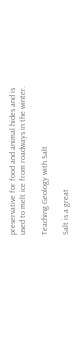preservative for food and animal hides and is used to melt ice from roadways in the winter.

Teaching Geology with Salt

Salt is a great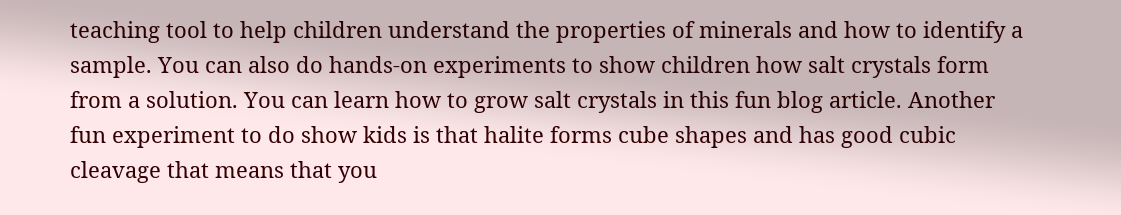teaching tool to help children understand the properties of minerals and how to identify a sample. You can also do hands-on experiments to show children how salt crystals form from a solution. You can learn how to grow salt crystals in this fun blog article. Another fun experiment to do show kids is that halite forms cube shapes and has good cubic cleavage that means that you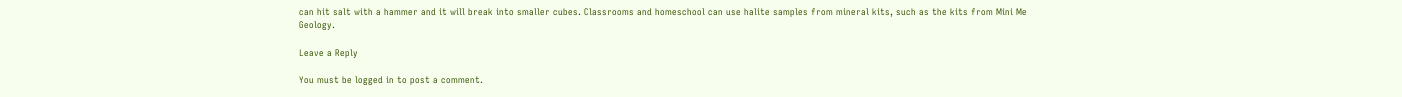can hit salt with a hammer and it will break into smaller cubes. Classrooms and homeschool can use halite samples from mineral kits, such as the kits from Mini Me Geology.

Leave a Reply

You must be logged in to post a comment.